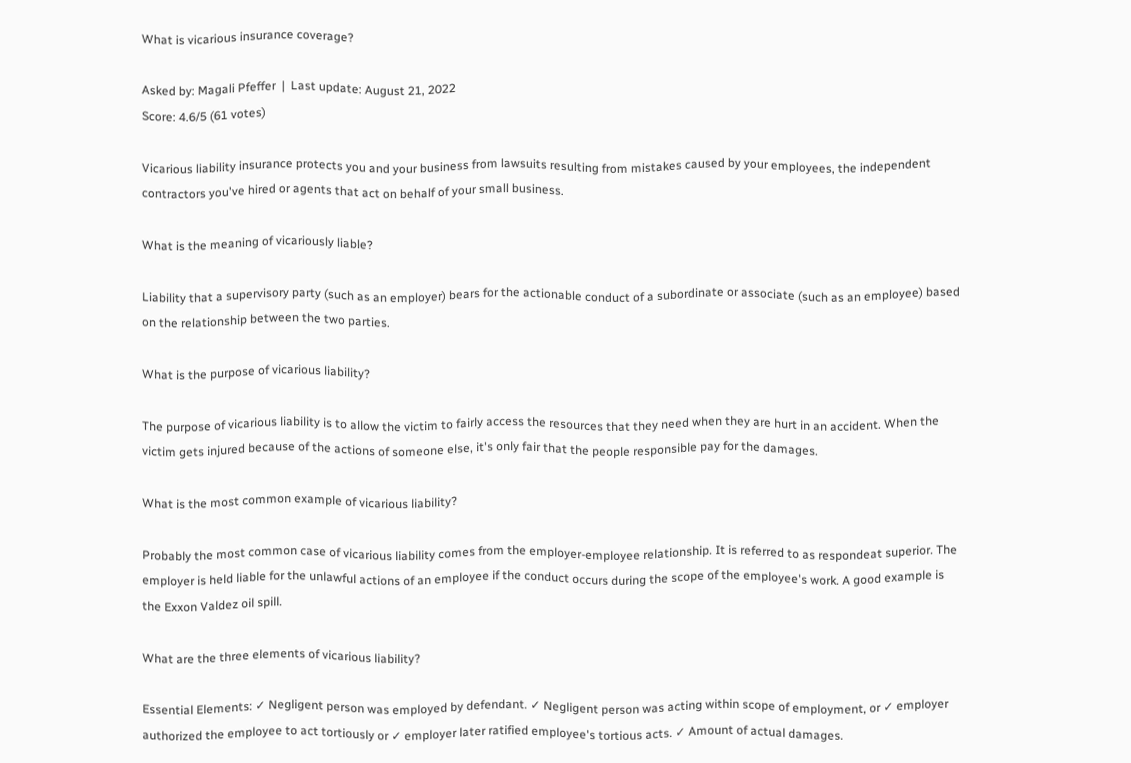What is vicarious insurance coverage?

Asked by: Magali Pfeffer  |  Last update: August 21, 2022
Score: 4.6/5 (61 votes)

Vicarious liability insurance protects you and your business from lawsuits resulting from mistakes caused by your employees, the independent contractors you've hired or agents that act on behalf of your small business.

What is the meaning of vicariously liable?

Liability that a supervisory party (such as an employer) bears for the actionable conduct of a subordinate or associate (such as an employee) based on the relationship between the two parties.

What is the purpose of vicarious liability?

The purpose of vicarious liability is to allow the victim to fairly access the resources that they need when they are hurt in an accident. When the victim gets injured because of the actions of someone else, it's only fair that the people responsible pay for the damages.

What is the most common example of vicarious liability?

Probably the most common case of vicarious liability comes from the employer-employee relationship. It is referred to as respondeat superior. The employer is held liable for the unlawful actions of an employee if the conduct occurs during the scope of the employee's work. A good example is the Exxon Valdez oil spill.

What are the three elements of vicarious liability?

Essential Elements: ✓ Negligent person was employed by defendant. ✓ Negligent person was acting within scope of employment, or ✓ employer authorized the employee to act tortiously or ✓ employer later ratified employee's tortious acts. ✓ Amount of actual damages.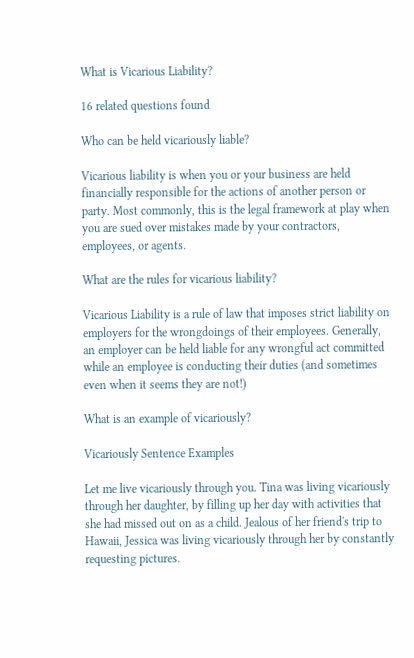What is Vicarious Liability?

16 related questions found

Who can be held vicariously liable?

Vicarious liability is when you or your business are held financially responsible for the actions of another person or party. Most commonly, this is the legal framework at play when you are sued over mistakes made by your contractors, employees, or agents.

What are the rules for vicarious liability?

Vicarious Liability is a rule of law that imposes strict liability on employers for the wrongdoings of their employees. Generally, an employer can be held liable for any wrongful act committed while an employee is conducting their duties (and sometimes even when it seems they are not!)

What is an example of vicariously?

Vicariously Sentence Examples

Let me live vicariously through you. Tina was living vicariously through her daughter, by filling up her day with activities that she had missed out on as a child. Jealous of her friend's trip to Hawaii, Jessica was living vicariously through her by constantly requesting pictures.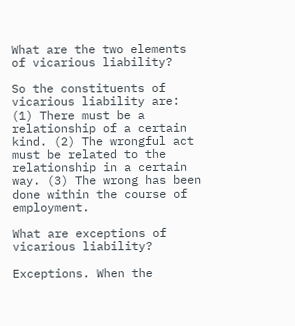What are the two elements of vicarious liability?

So the constituents of vicarious liability are: (1) There must be a relationship of a certain kind. (2) The wrongful act must be related to the relationship in a certain way. (3) The wrong has been done within the course of employment.

What are exceptions of vicarious liability?

Exceptions. When the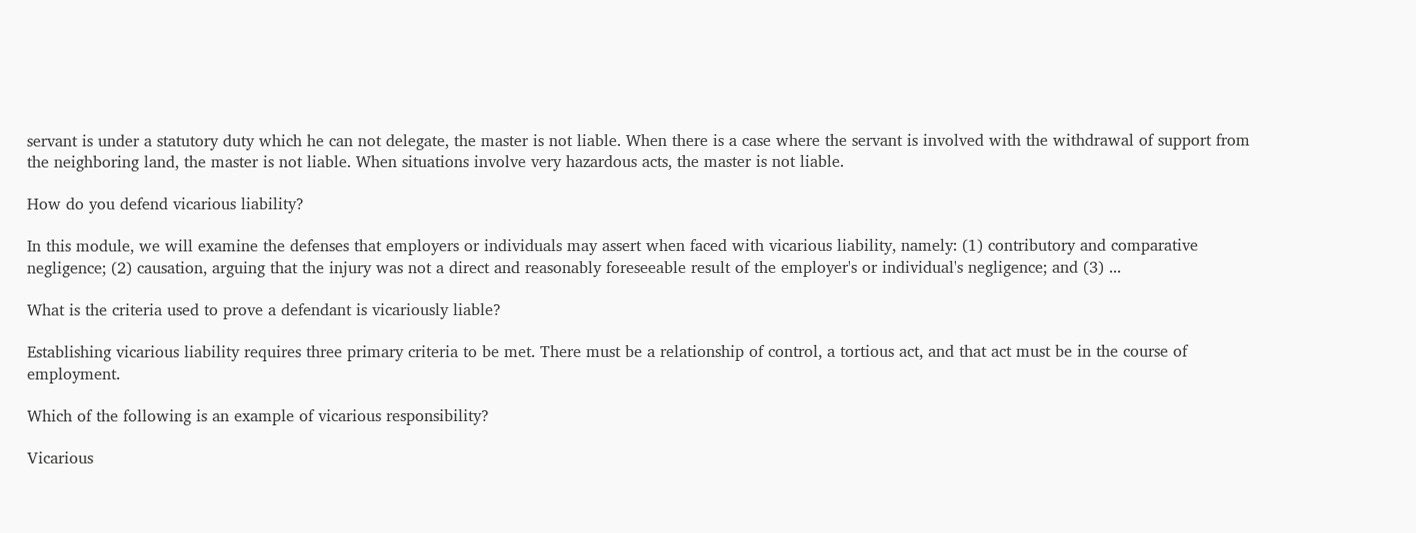servant is under a statutory duty which he can not delegate, the master is not liable. When there is a case where the servant is involved with the withdrawal of support from the neighboring land, the master is not liable. When situations involve very hazardous acts, the master is not liable.

How do you defend vicarious liability?

In this module, we will examine the defenses that employers or individuals may assert when faced with vicarious liability, namely: (1) contributory and comparative negligence; (2) causation, arguing that the injury was not a direct and reasonably foreseeable result of the employer's or individual's negligence; and (3) ...

What is the criteria used to prove a defendant is vicariously liable?

Establishing vicarious liability requires three primary criteria to be met. There must be a relationship of control, a tortious act, and that act must be in the course of employment.

Which of the following is an example of vicarious responsibility?

Vicarious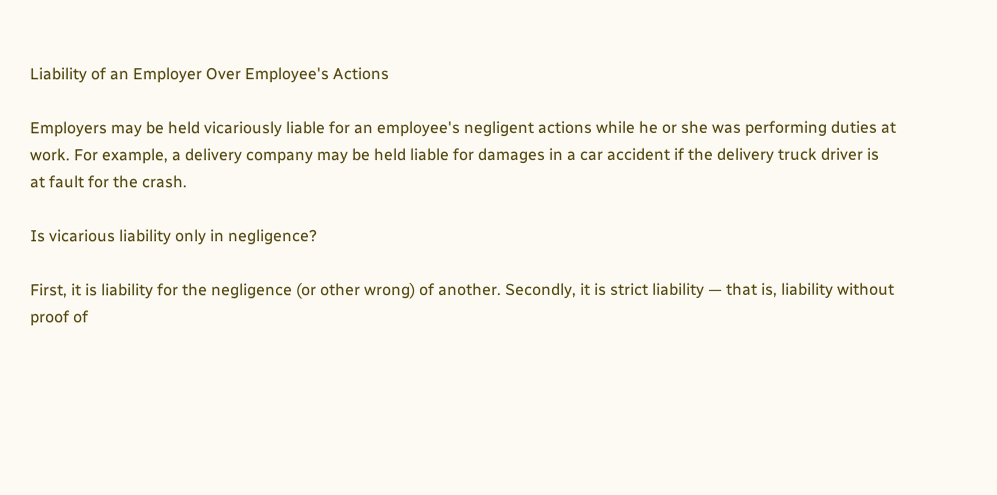Liability of an Employer Over Employee's Actions

Employers may be held vicariously liable for an employee's negligent actions while he or she was performing duties at work. For example, a delivery company may be held liable for damages in a car accident if the delivery truck driver is at fault for the crash.

Is vicarious liability only in negligence?

First, it is liability for the negligence (or other wrong) of another. Secondly, it is strict liability — that is, liability without proof of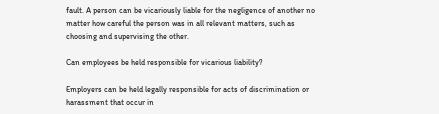fault. A person can be vicariously liable for the negligence of another no matter how careful the person was in all relevant matters, such as choosing and supervising the other.

Can employees be held responsible for vicarious liability?

Employers can be held legally responsible for acts of discrimination or harassment that occur in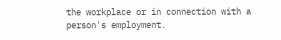the workplace or in connection with a person's employment.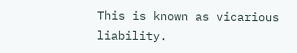This is known as vicarious liability.